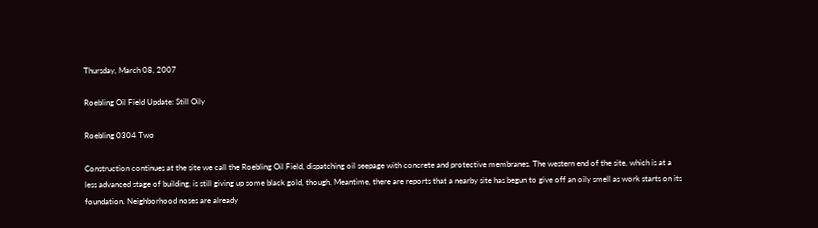Thursday, March 08, 2007

Roebling Oil Field Update: Still Oily

Roebling 0304 Two

Construction continues at the site we call the Roebling Oil Field, dispatching oil seepage with concrete and protective membranes. The western end of the site, which is at a less advanced stage of building, is still giving up some black gold, though. Meantime, there are reports that a nearby site has begun to give off an oily smell as work starts on its foundation. Neighborhood noses are already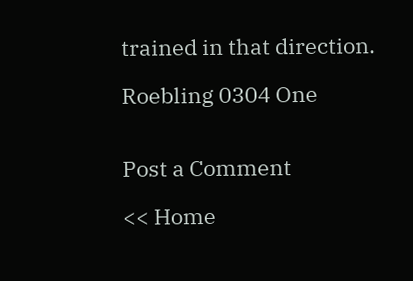trained in that direction.

Roebling 0304 One


Post a Comment

<< Home